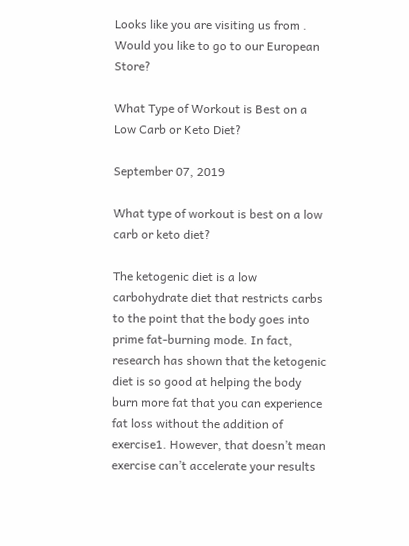Looks like you are visiting us from . Would you like to go to our European Store?

What Type of Workout is Best on a Low Carb or Keto Diet?

September 07, 2019

What type of workout is best on a low carb or keto diet?

The ketogenic diet is a low carbohydrate diet that restricts carbs to the point that the body goes into prime fat-burning mode. In fact, research has shown that the ketogenic diet is so good at helping the body burn more fat that you can experience fat loss without the addition of exercise1. However, that doesn’t mean exercise can’t accelerate your results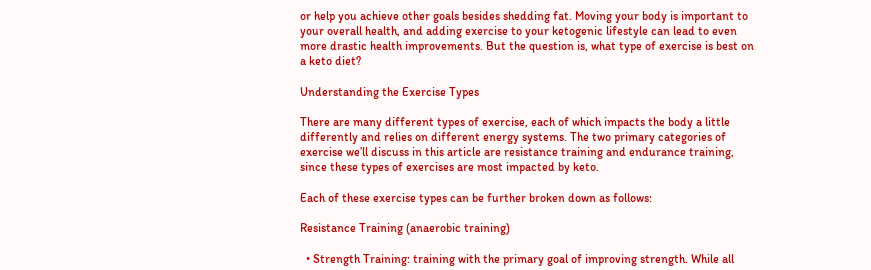or help you achieve other goals besides shedding fat. Moving your body is important to your overall health, and adding exercise to your ketogenic lifestyle can lead to even more drastic health improvements. But the question is, what type of exercise is best on a keto diet?

Understanding the Exercise Types

There are many different types of exercise, each of which impacts the body a little differently and relies on different energy systems. The two primary categories of exercise we’ll discuss in this article are resistance training and endurance training, since these types of exercises are most impacted by keto.

Each of these exercise types can be further broken down as follows:

Resistance Training (anaerobic training)

  • Strength Training: training with the primary goal of improving strength. While all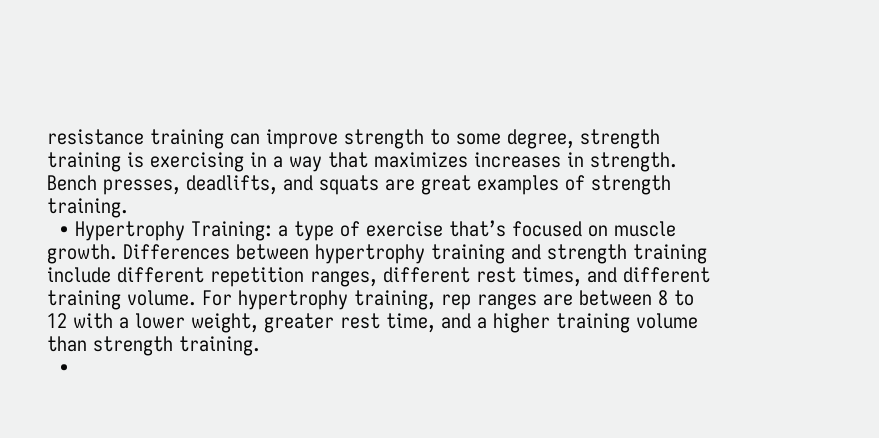resistance training can improve strength to some degree, strength training is exercising in a way that maximizes increases in strength. Bench presses, deadlifts, and squats are great examples of strength training.
  • Hypertrophy Training: a type of exercise that’s focused on muscle growth. Differences between hypertrophy training and strength training include different repetition ranges, different rest times, and different training volume. For hypertrophy training, rep ranges are between 8 to 12 with a lower weight, greater rest time, and a higher training volume than strength training.
  •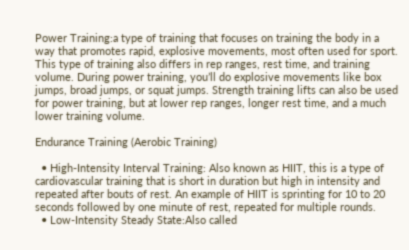Power Training:a type of training that focuses on training the body in a way that promotes rapid, explosive movements, most often used for sport. This type of training also differs in rep ranges, rest time, and training volume. During power training, you’ll do explosive movements like box jumps, broad jumps, or squat jumps. Strength training lifts can also be used for power training, but at lower rep ranges, longer rest time, and a much lower training volume.

Endurance Training (Aerobic Training)

  • High-Intensity Interval Training: Also known as HIIT, this is a type of cardiovascular training that is short in duration but high in intensity and repeated after bouts of rest. An example of HIIT is sprinting for 10 to 20 seconds followed by one minute of rest, repeated for multiple rounds.
  • Low-Intensity Steady State:Also called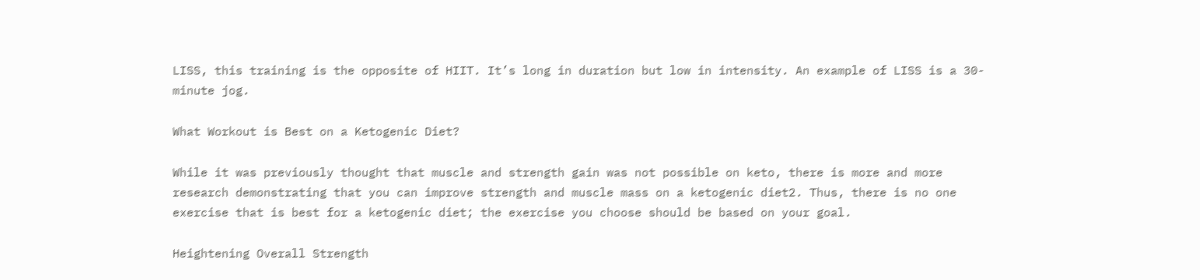LISS, this training is the opposite of HIIT. It’s long in duration but low in intensity. An example of LISS is a 30-minute jog.

What Workout is Best on a Ketogenic Diet?

While it was previously thought that muscle and strength gain was not possible on keto, there is more and more research demonstrating that you can improve strength and muscle mass on a ketogenic diet2. Thus, there is no one exercise that is best for a ketogenic diet; the exercise you choose should be based on your goal.

Heightening Overall Strength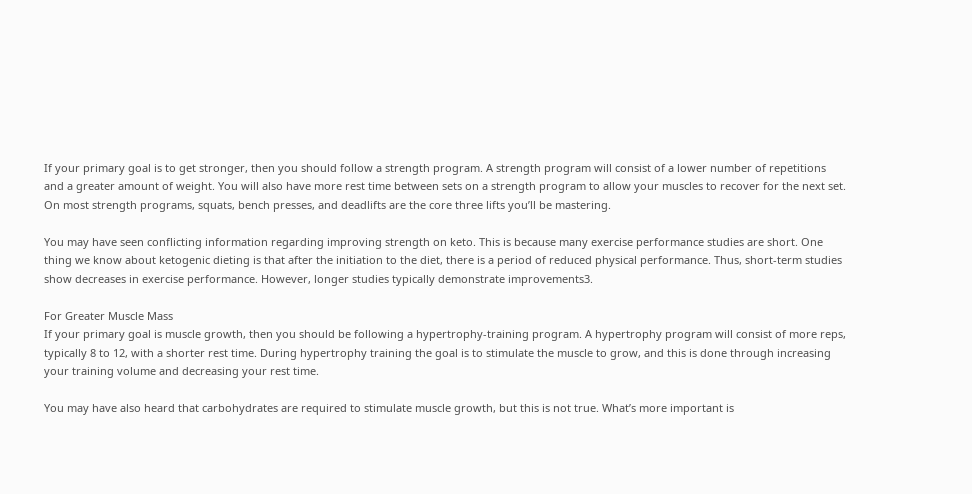If your primary goal is to get stronger, then you should follow a strength program. A strength program will consist of a lower number of repetitions and a greater amount of weight. You will also have more rest time between sets on a strength program to allow your muscles to recover for the next set. On most strength programs, squats, bench presses, and deadlifts are the core three lifts you’ll be mastering.

You may have seen conflicting information regarding improving strength on keto. This is because many exercise performance studies are short. One thing we know about ketogenic dieting is that after the initiation to the diet, there is a period of reduced physical performance. Thus, short-term studies show decreases in exercise performance. However, longer studies typically demonstrate improvements3.

For Greater Muscle Mass
If your primary goal is muscle growth, then you should be following a hypertrophy-training program. A hypertrophy program will consist of more reps, typically 8 to 12, with a shorter rest time. During hypertrophy training the goal is to stimulate the muscle to grow, and this is done through increasing your training volume and decreasing your rest time.

You may have also heard that carbohydrates are required to stimulate muscle growth, but this is not true. What’s more important is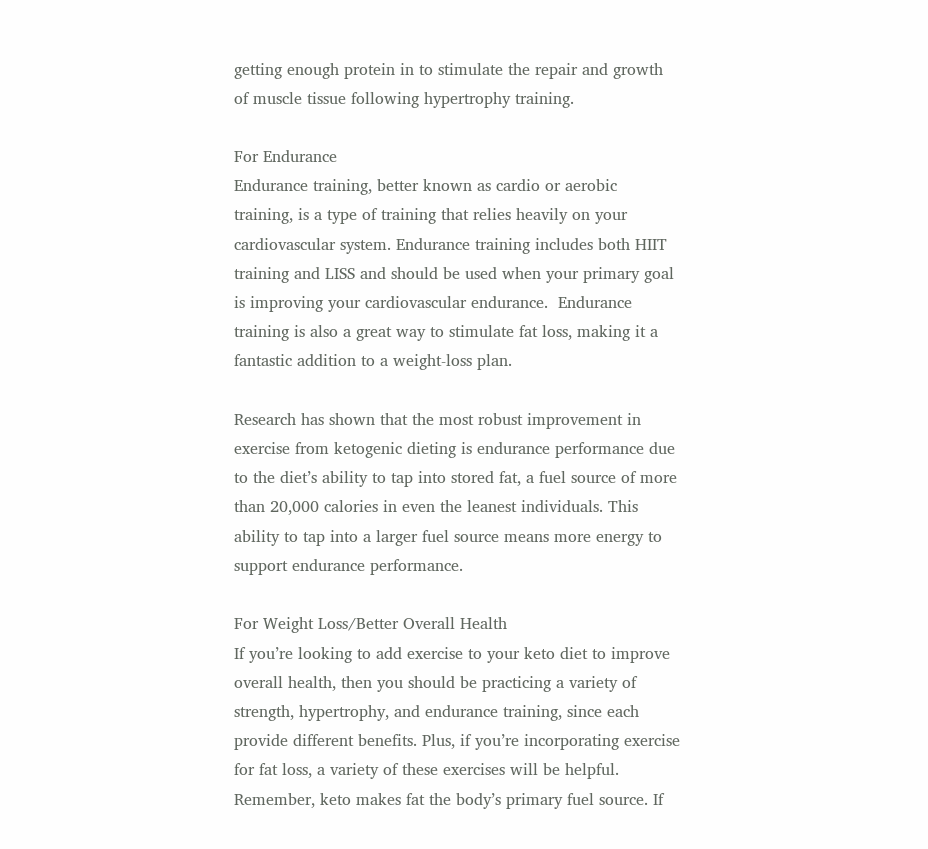getting enough protein in to stimulate the repair and growth of muscle tissue following hypertrophy training.

For Endurance
Endurance training, better known as cardio or aerobic training, is a type of training that relies heavily on your cardiovascular system. Endurance training includes both HIIT training and LISS and should be used when your primary goal is improving your cardiovascular endurance.  Endurance training is also a great way to stimulate fat loss, making it a fantastic addition to a weight-loss plan.

Research has shown that the most robust improvement in exercise from ketogenic dieting is endurance performance due to the diet’s ability to tap into stored fat, a fuel source of more than 20,000 calories in even the leanest individuals. This ability to tap into a larger fuel source means more energy to support endurance performance.

For Weight Loss/Better Overall Health
If you’re looking to add exercise to your keto diet to improve overall health, then you should be practicing a variety of strength, hypertrophy, and endurance training, since each provide different benefits. Plus, if you’re incorporating exercise for fat loss, a variety of these exercises will be helpful. Remember, keto makes fat the body’s primary fuel source. If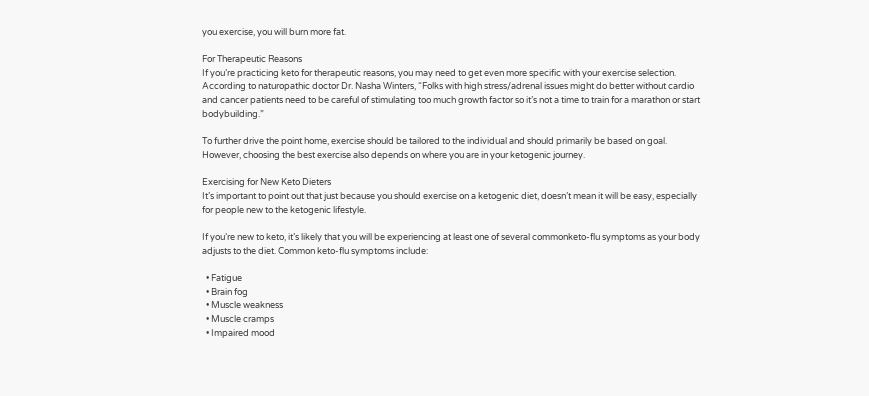you exercise, you will burn more fat.

For Therapeutic Reasons
If you’re practicing keto for therapeutic reasons, you may need to get even more specific with your exercise selection. According to naturopathic doctor Dr. Nasha Winters, “Folks with high stress/adrenal issues might do better without cardio and cancer patients need to be careful of stimulating too much growth factor so it’s not a time to train for a marathon or start bodybuilding.”

To further drive the point home, exercise should be tailored to the individual and should primarily be based on goal. However, choosing the best exercise also depends on where you are in your ketogenic journey.

Exercising for New Keto Dieters
It’s important to point out that just because you should exercise on a ketogenic diet, doesn’t mean it will be easy, especially for people new to the ketogenic lifestyle.

If you’re new to keto, it’s likely that you will be experiencing at least one of several commonketo-flu symptoms as your body adjusts to the diet. Common keto-flu symptoms include:

  • Fatigue
  • Brain fog
  • Muscle weakness
  • Muscle cramps
  • Impaired mood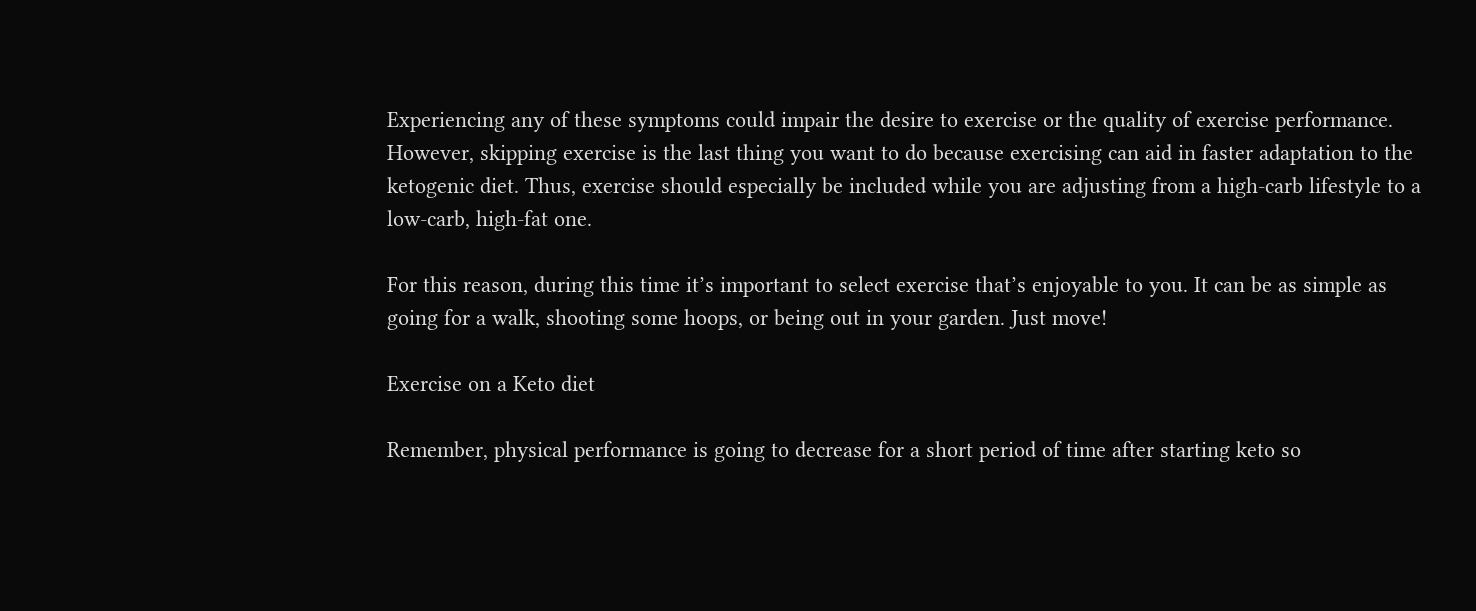Experiencing any of these symptoms could impair the desire to exercise or the quality of exercise performance. However, skipping exercise is the last thing you want to do because exercising can aid in faster adaptation to the ketogenic diet. Thus, exercise should especially be included while you are adjusting from a high-carb lifestyle to a low-carb, high-fat one.

For this reason, during this time it’s important to select exercise that’s enjoyable to you. It can be as simple as going for a walk, shooting some hoops, or being out in your garden. Just move!

Exercise on a Keto diet

Remember, physical performance is going to decrease for a short period of time after starting keto so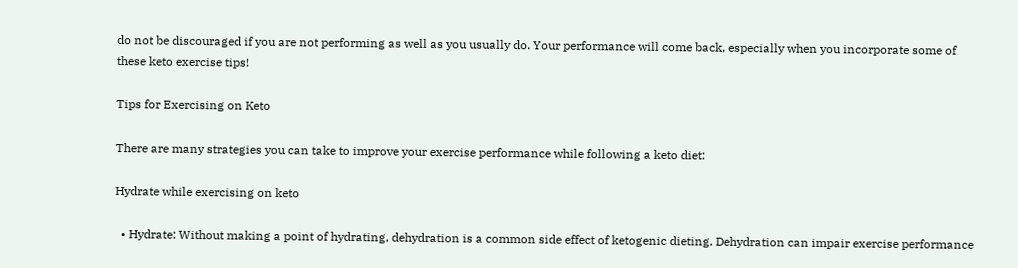do not be discouraged if you are not performing as well as you usually do. Your performance will come back, especially when you incorporate some of these keto exercise tips!

Tips for Exercising on Keto

There are many strategies you can take to improve your exercise performance while following a keto diet:

Hydrate while exercising on keto

  • Hydrate: Without making a point of hydrating, dehydration is a common side effect of ketogenic dieting. Dehydration can impair exercise performance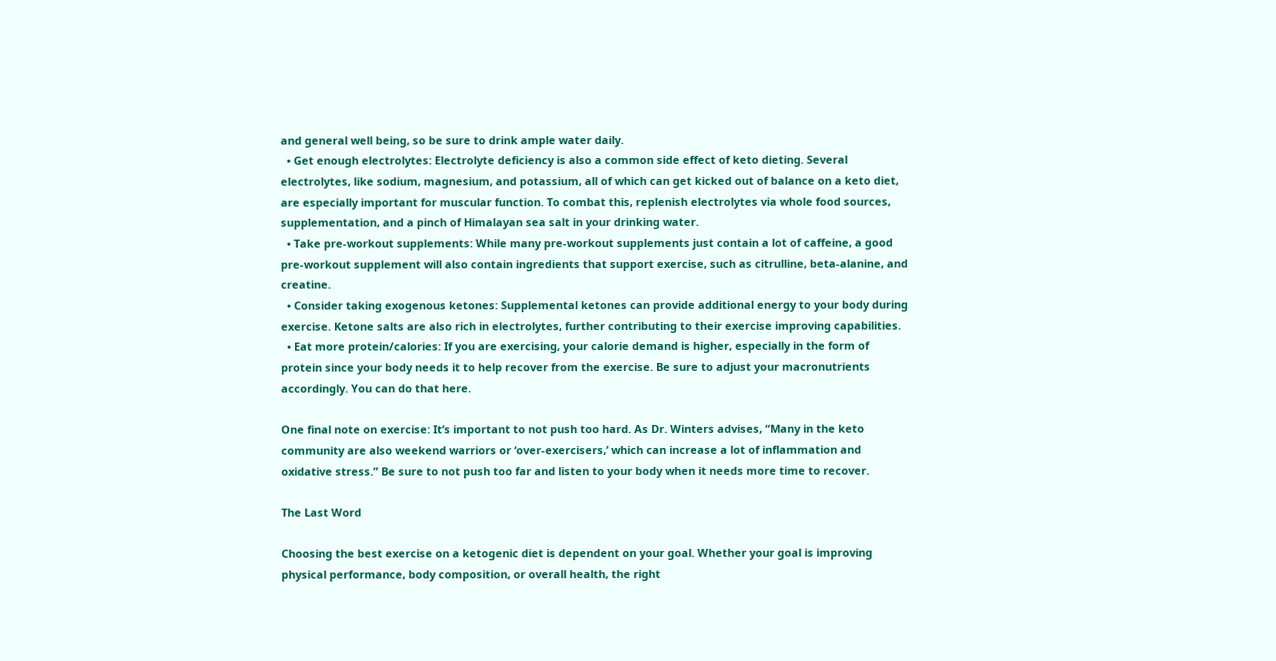and general well being, so be sure to drink ample water daily.
  • Get enough electrolytes: Electrolyte deficiency is also a common side effect of keto dieting. Several electrolytes, like sodium, magnesium, and potassium, all of which can get kicked out of balance on a keto diet, are especially important for muscular function. To combat this, replenish electrolytes via whole food sources, supplementation, and a pinch of Himalayan sea salt in your drinking water.
  • Take pre-workout supplements: While many pre-workout supplements just contain a lot of caffeine, a good pre-workout supplement will also contain ingredients that support exercise, such as citrulline, beta-alanine, and creatine.
  • Consider taking exogenous ketones: Supplemental ketones can provide additional energy to your body during exercise. Ketone salts are also rich in electrolytes, further contributing to their exercise improving capabilities.
  • Eat more protein/calories: If you are exercising, your calorie demand is higher, especially in the form of protein since your body needs it to help recover from the exercise. Be sure to adjust your macronutrients accordingly. You can do that here.

One final note on exercise: It’s important to not push too hard. As Dr. Winters advises, “Many in the keto community are also weekend warriors or ‘over-exercisers,’ which can increase a lot of inflammation and oxidative stress.” Be sure to not push too far and listen to your body when it needs more time to recover.

The Last Word

Choosing the best exercise on a ketogenic diet is dependent on your goal. Whether your goal is improving physical performance, body composition, or overall health, the right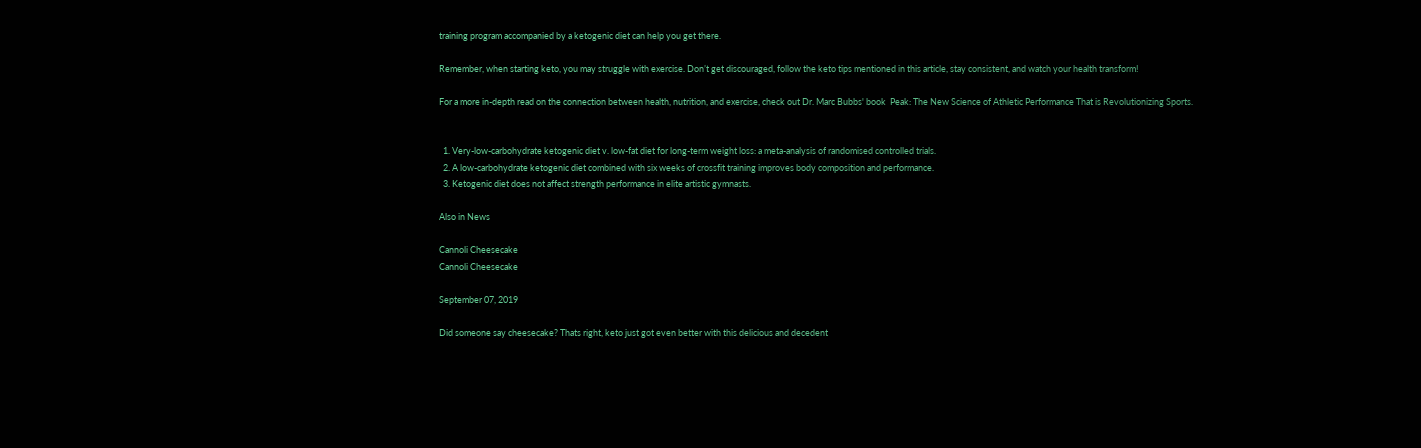training program accompanied by a ketogenic diet can help you get there.

Remember, when starting keto, you may struggle with exercise. Don’t get discouraged, follow the keto tips mentioned in this article, stay consistent, and watch your health transform!

For a more in-depth read on the connection between health, nutrition, and exercise, check out Dr. Marc Bubbs' book  Peak: The New Science of Athletic Performance That is Revolutionizing Sports.


  1. Very-low-carbohydrate ketogenic diet v. low-fat diet for long-term weight loss: a meta-analysis of randomised controlled trials.
  2. A low-carbohydrate ketogenic diet combined with six weeks of crossfit training improves body composition and performance.
  3. Ketogenic diet does not affect strength performance in elite artistic gymnasts.

Also in News

Cannoli Cheesecake
Cannoli Cheesecake

September 07, 2019

Did someone say cheesecake? Thats right, keto just got even better with this delicious and decedent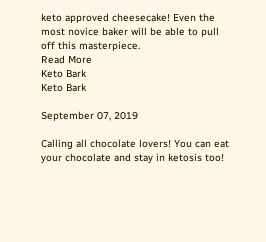keto approved cheesecake! Even the most novice baker will be able to pull off this masterpiece.
Read More
Keto Bark
Keto Bark

September 07, 2019

Calling all chocolate lovers! You can eat your chocolate and stay in ketosis too!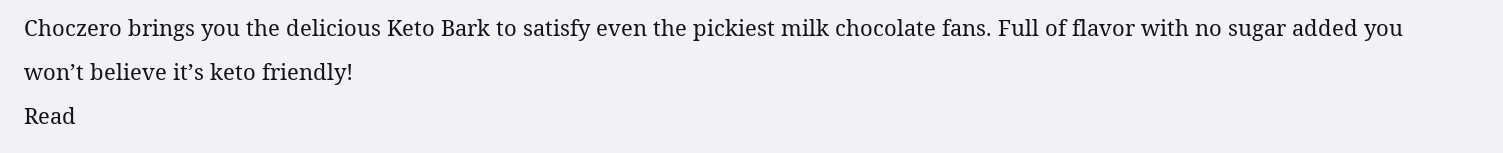Choczero brings you the delicious Keto Bark to satisfy even the pickiest milk chocolate fans. Full of flavor with no sugar added you won’t believe it’s keto friendly!
Read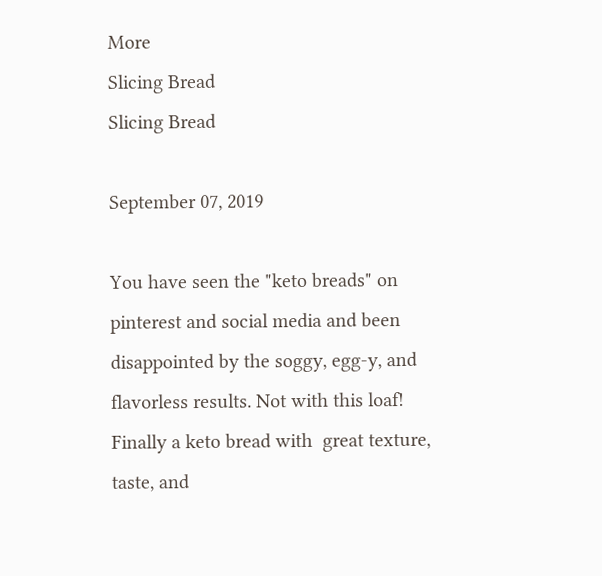More
Slicing Bread
Slicing Bread

September 07, 2019

You have seen the "keto breads" on pinterest and social media and been disappointed by the soggy, egg-y, and flavorless results. Not with this loaf! Finally a keto bread with  great texture, taste, and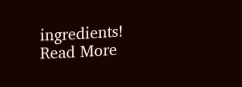ingredients!
Read More